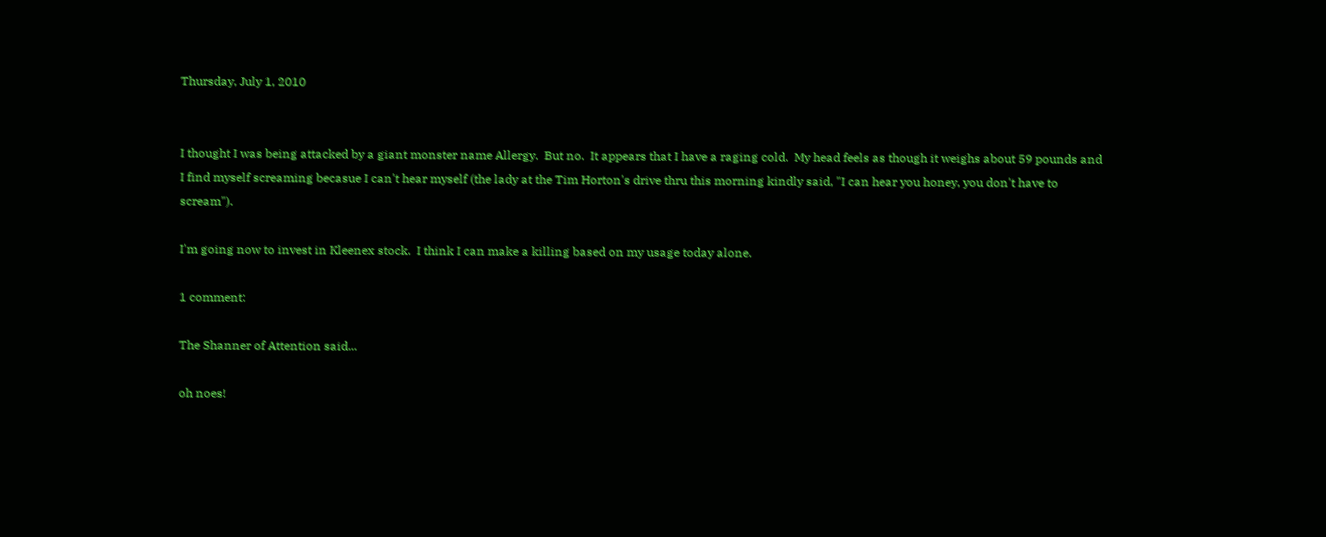Thursday, July 1, 2010


I thought I was being attacked by a giant monster name Allergy.  But no.  It appears that I have a raging cold.  My head feels as though it weighs about 59 pounds and I find myself screaming becasue I can't hear myself (the lady at the Tim Horton's drive thru this morning kindly said, "I can hear you honey, you don't have to scream").

I'm going now to invest in Kleenex stock.  I think I can make a killing based on my usage today alone.

1 comment:

The Shanner of Attention said...

oh noes!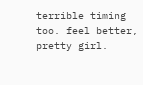terrible timing too. feel better, pretty girl.